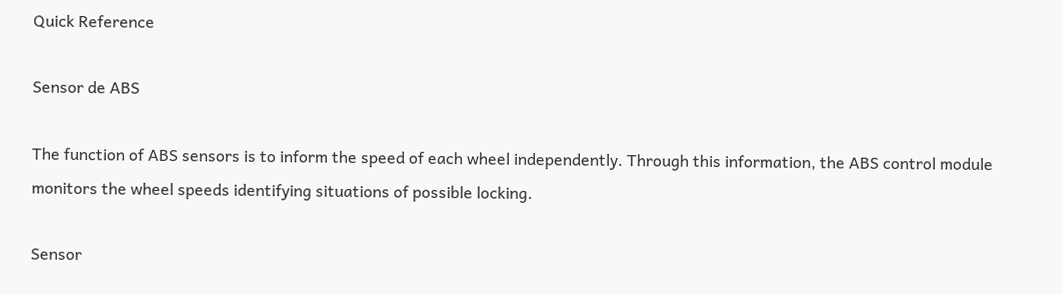Quick Reference

Sensor de ABS

The function of ABS sensors is to inform the speed of each wheel independently. Through this information, the ABS control module monitors the wheel speeds identifying situations of possible locking.

Sensor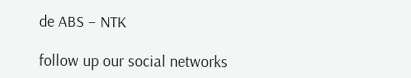de ABS – NTK

follow up our social networks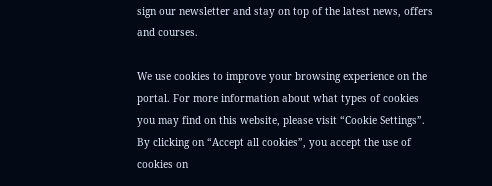sign our newsletter and stay on top of the latest news, offers and courses.

We use cookies to improve your browsing experience on the portal. For more information about what types of cookies you may find on this website, please visit “Cookie Settings”. By clicking on “Accept all cookies”, you accept the use of cookies on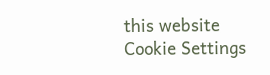this website
Cookie Settings